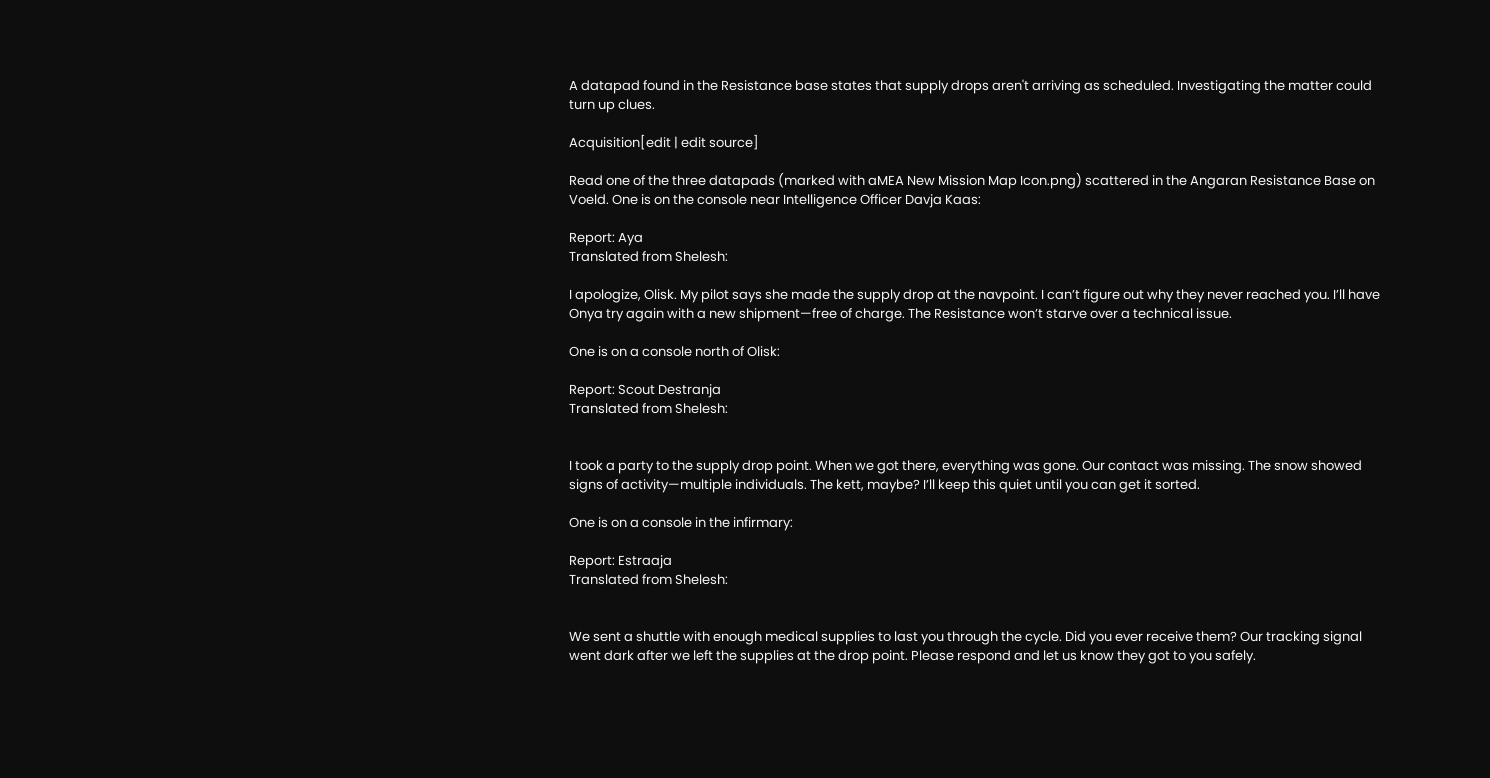A datapad found in the Resistance base states that supply drops aren't arriving as scheduled. Investigating the matter could turn up clues.

Acquisition[edit | edit source]

Read one of the three datapads (marked with aMEA New Mission Map Icon.png) scattered in the Angaran Resistance Base on Voeld. One is on the console near Intelligence Officer Davja Kaas:

Report: Aya
Translated from Shelesh:

I apologize, Olisk. My pilot says she made the supply drop at the navpoint. I can’t figure out why they never reached you. I’ll have Onya try again with a new shipment—free of charge. The Resistance won’t starve over a technical issue.

One is on a console north of Olisk:

Report: Scout Destranja
Translated from Shelesh:


I took a party to the supply drop point. When we got there, everything was gone. Our contact was missing. The snow showed signs of activity—multiple individuals. The kett, maybe? I’ll keep this quiet until you can get it sorted.

One is on a console in the infirmary:

Report: Estraaja
Translated from Shelesh:


We sent a shuttle with enough medical supplies to last you through the cycle. Did you ever receive them? Our tracking signal went dark after we left the supplies at the drop point. Please respond and let us know they got to you safely.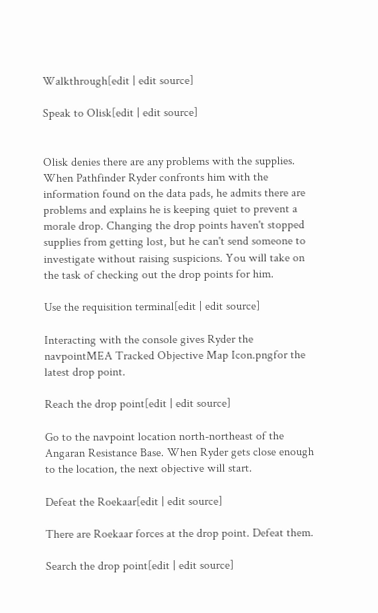Walkthrough[edit | edit source]

Speak to Olisk[edit | edit source]


Olisk denies there are any problems with the supplies. When Pathfinder Ryder confronts him with the information found on the data pads, he admits there are problems and explains he is keeping quiet to prevent a morale drop. Changing the drop points haven't stopped supplies from getting lost, but he can't send someone to investigate without raising suspicions. You will take on the task of checking out the drop points for him.

Use the requisition terminal[edit | edit source]

Interacting with the console gives Ryder the navpointMEA Tracked Objective Map Icon.pngfor the latest drop point.

Reach the drop point[edit | edit source]

Go to the navpoint location north-northeast of the Angaran Resistance Base. When Ryder gets close enough to the location, the next objective will start.

Defeat the Roekaar[edit | edit source]

There are Roekaar forces at the drop point. Defeat them.

Search the drop point[edit | edit source]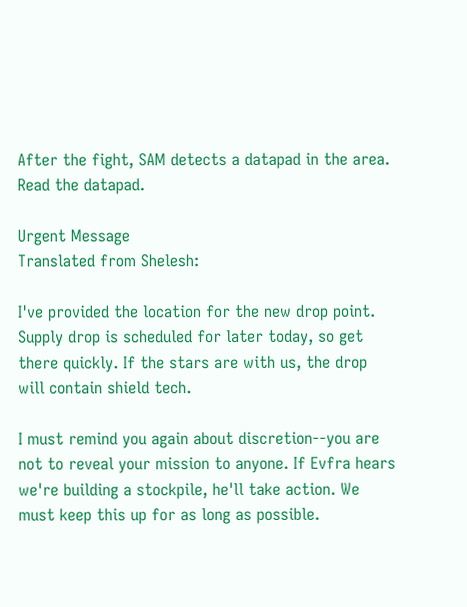After the fight, SAM detects a datapad in the area. Read the datapad.

Urgent Message
Translated from Shelesh:

I've provided the location for the new drop point. Supply drop is scheduled for later today, so get there quickly. If the stars are with us, the drop will contain shield tech.

I must remind you again about discretion--you are not to reveal your mission to anyone. If Evfra hears we're building a stockpile, he'll take action. We must keep this up for as long as possible.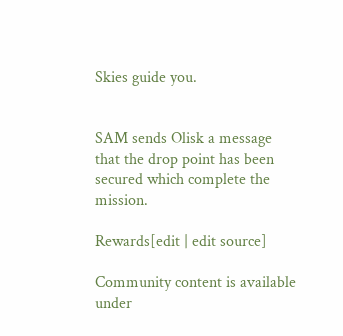Skies guide you.


SAM sends Olisk a message that the drop point has been secured which complete the mission.

Rewards[edit | edit source]

Community content is available under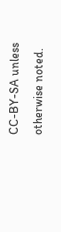CC-BY-SA unless otherwise noted.